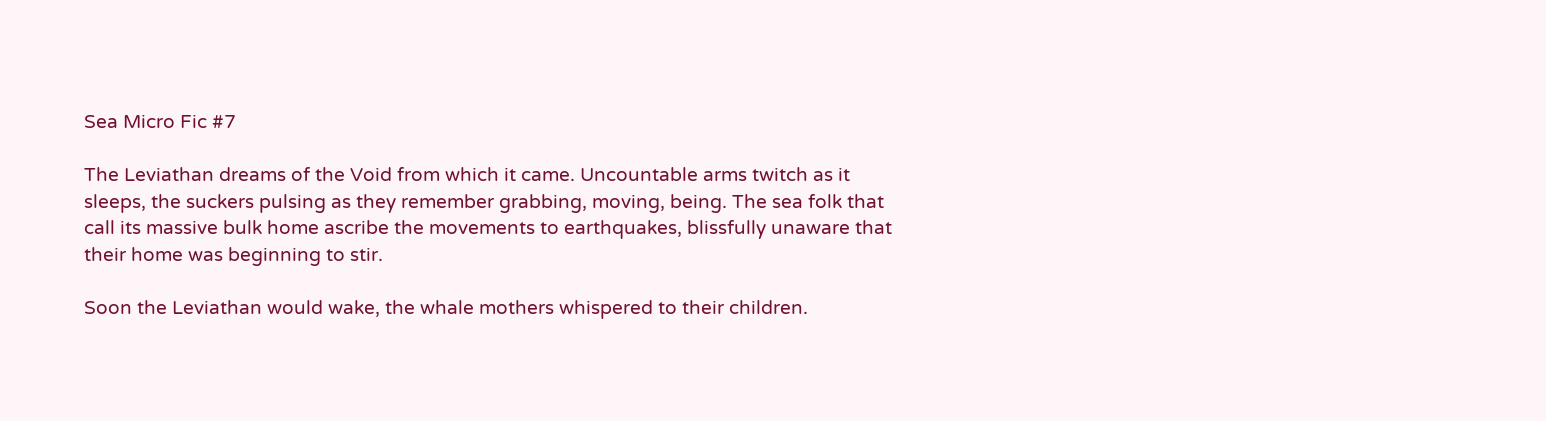Sea Micro Fic #7

The Leviathan dreams of the Void from which it came. Uncountable arms twitch as it sleeps, the suckers pulsing as they remember grabbing, moving, being. The sea folk that call its massive bulk home ascribe the movements to earthquakes, blissfully unaware that their home was beginning to stir.

Soon the Leviathan would wake, the whale mothers whispered to their children.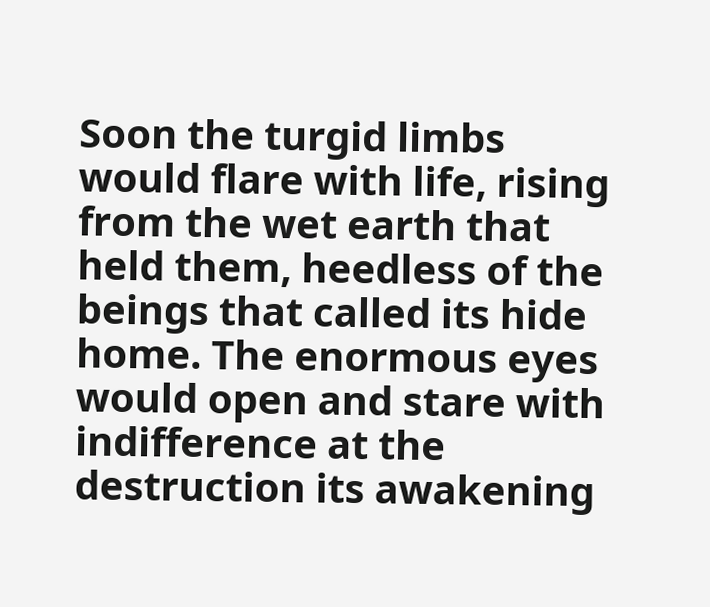Soon the turgid limbs would flare with life, rising from the wet earth that held them, heedless of the beings that called its hide home. The enormous eyes would open and stare with indifference at the destruction its awakening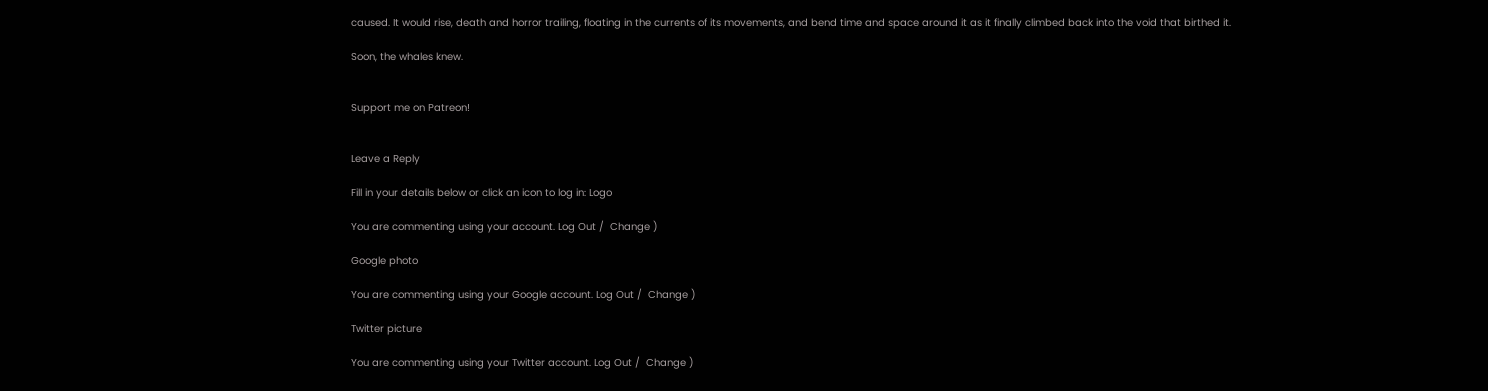caused. It would rise, death and horror trailing, floating in the currents of its movements, and bend time and space around it as it finally climbed back into the void that birthed it.

Soon, the whales knew.


Support me on Patreon!


Leave a Reply

Fill in your details below or click an icon to log in: Logo

You are commenting using your account. Log Out /  Change )

Google photo

You are commenting using your Google account. Log Out /  Change )

Twitter picture

You are commenting using your Twitter account. Log Out /  Change )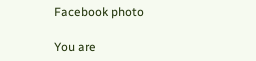Facebook photo

You are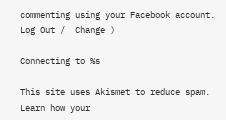commenting using your Facebook account. Log Out /  Change )

Connecting to %s

This site uses Akismet to reduce spam. Learn how your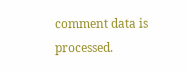comment data is processed.